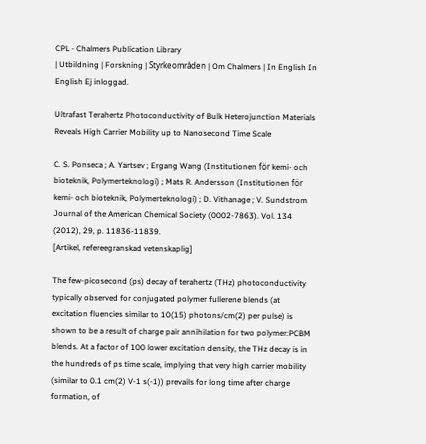CPL - Chalmers Publication Library
| Utbildning | Forskning | Styrkeområden | Om Chalmers | In English In English Ej inloggad.

Ultrafast Terahertz Photoconductivity of Bulk Heterojunction Materials Reveals High Carrier Mobility up to Nanosecond Time Scale

C. S. Ponseca ; A. Yartsev ; Ergang Wang (Institutionen för kemi- och bioteknik, Polymerteknologi) ; Mats R. Andersson (Institutionen för kemi- och bioteknik, Polymerteknologi) ; D. Vithanage ; V. Sundstrom
Journal of the American Chemical Society (0002-7863). Vol. 134 (2012), 29, p. 11836-11839.
[Artikel, refereegranskad vetenskaplig]

The few-picosecond (ps) decay of terahertz (THz) photoconductivity typically observed for conjugated polymer fullerene blends (at excitation fluencies similar to 10(15) photons/cm(2) per pulse) is shown to be a result of charge pair annihilation for two polymer:PCBM blends. At a factor of 100 lower excitation density, the THz decay is in the hundreds of ps time scale, implying that very high carrier mobility (similar to 0.1 cm(2) V-1 s(-1)) prevails for long time after charge formation, of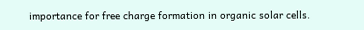importance for free charge formation in organic solar cells.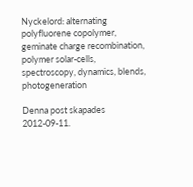Nyckelord: alternating polyfluorene copolymer, geminate charge recombination, polymer solar-cells, spectroscopy, dynamics, blends, photogeneration

Denna post skapades 2012-09-11.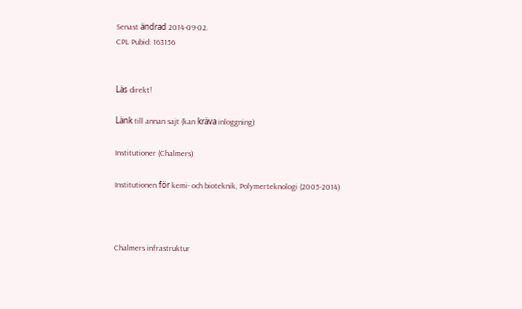Senast ändrad 2014-09-02.
CPL Pubid: 163156


Läs direkt!

Länk till annan sajt (kan kräva inloggning)

Institutioner (Chalmers)

Institutionen för kemi- och bioteknik, Polymerteknologi (2005-2014)



Chalmers infrastruktur